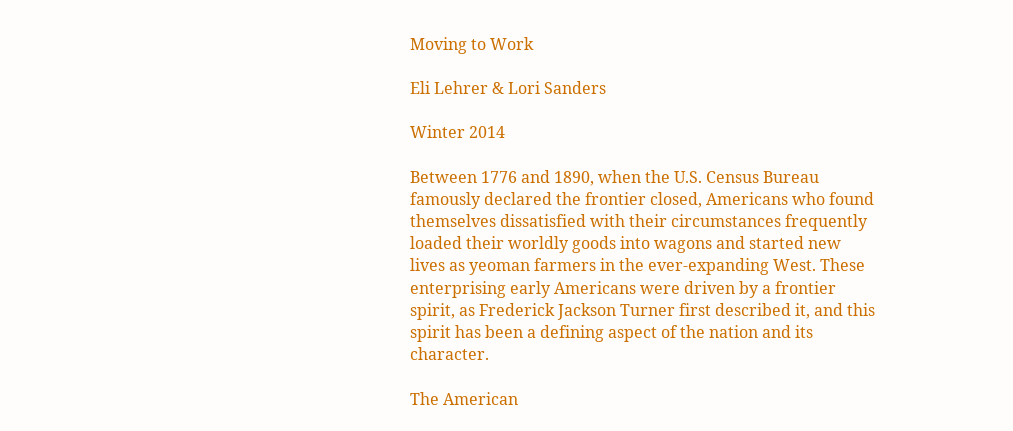Moving to Work

Eli Lehrer & Lori Sanders

Winter 2014

Between 1776 and 1890, when the U.S. Census Bureau famously declared the frontier closed, Americans who found themselves dissatisfied with their circumstances frequently loaded their worldly goods into wagons and started new lives as yeoman farmers in the ever-expanding West. These enterprising early Americans were driven by a frontier spirit, as Frederick Jackson Turner first described it, and this spirit has been a defining aspect of the nation and its character.

The American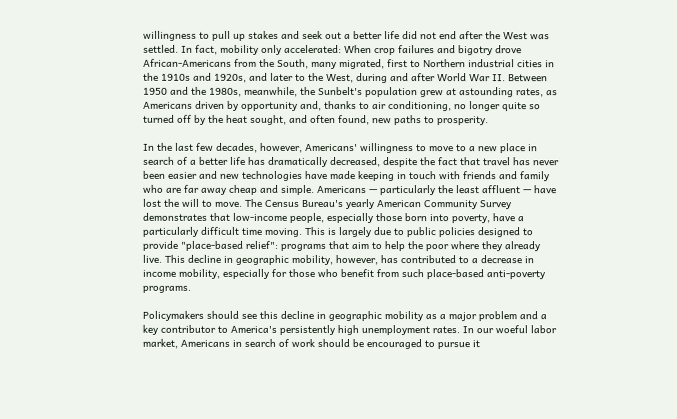willingness to pull up stakes and seek out a better life did not end after the West was settled. In fact, mobility only accelerated: When crop failures and bigotry drove African-Americans from the South, many migrated, first to Northern industrial cities in the 1910s and 1920s, and later to the West, during and after World War II. Between 1950 and the 1980s, meanwhile, the Sunbelt's population grew at astounding rates, as Americans driven by opportunity and, thanks to air conditioning, no longer quite so turned off by the heat sought, and often found, new paths to prosperity.

In the last few decades, however, Americans' willingness to move to a new place in search of a better life has dramatically decreased, despite the fact that travel has never been easier and new technologies have made keeping in touch with friends and family who are far away cheap and simple. Americans — particularly the least affluent — have lost the will to move. The Census Bureau's yearly American Community Survey demonstrates that low-income people, especially those born into poverty, have a particularly difficult time moving. This is largely due to public policies designed to provide "place-based relief": programs that aim to help the poor where they already live. This decline in geographic mobility, however, has contributed to a decrease in income mobility, especially for those who benefit from such place-based anti-poverty programs.

Policymakers should see this decline in geographic mobility as a major problem and a key contributor to America's persistently high unemployment rates. In our woeful labor market, Americans in search of work should be encouraged to pursue it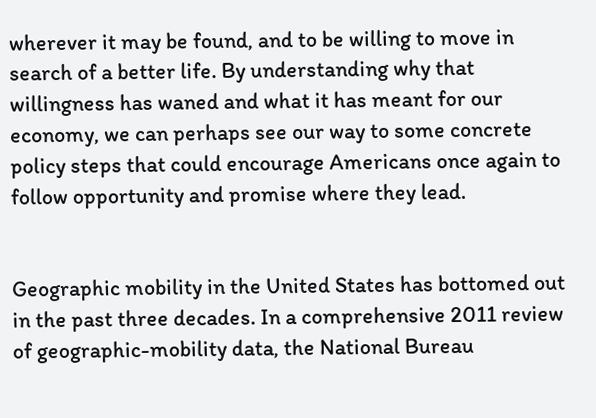wherever it may be found, and to be willing to move in search of a better life. By understanding why that willingness has waned and what it has meant for our economy, we can perhaps see our way to some concrete policy steps that could encourage Americans once again to follow opportunity and promise where they lead.


Geographic mobility in the United States has bottomed out in the past three decades. In a comprehensive 2011 review of geographic-mobility data, the National Bureau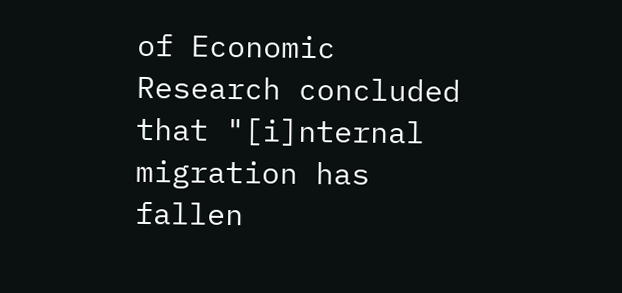of Economic Research concluded that "[i]nternal migration has fallen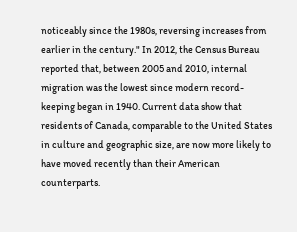noticeably since the 1980s, reversing increases from earlier in the century." In 2012, the Census Bureau reported that, between 2005 and 2010, internal migration was the lowest since modern record-keeping began in 1940. Current data show that residents of Canada, comparable to the United States in culture and geographic size, are now more likely to have moved recently than their American counterparts.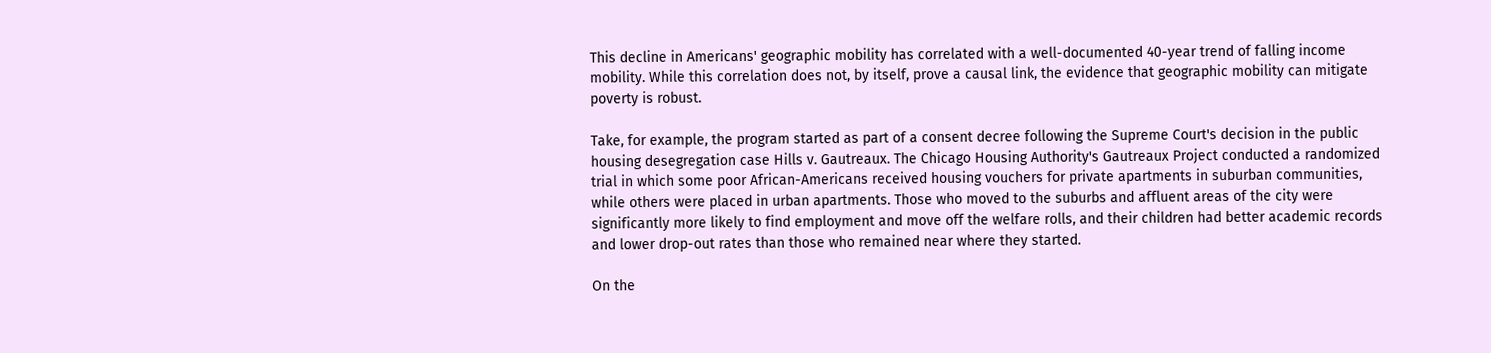This decline in Americans' geographic mobility has correlated with a well-documented 40-year trend of falling income mobility. While this correlation does not, by itself, prove a causal link, the evidence that geographic mobility can mitigate poverty is robust.

Take, for example, the program started as part of a consent decree following the Supreme Court's decision in the public housing desegregation case Hills v. Gautreaux. The Chicago Housing Authority's Gautreaux Project conducted a randomized trial in which some poor African-Americans received housing vouchers for private apartments in suburban communities, while others were placed in urban apartments. Those who moved to the suburbs and affluent areas of the city were significantly more likely to find employment and move off the welfare rolls, and their children had better academic records and lower drop-out rates than those who remained near where they started.

On the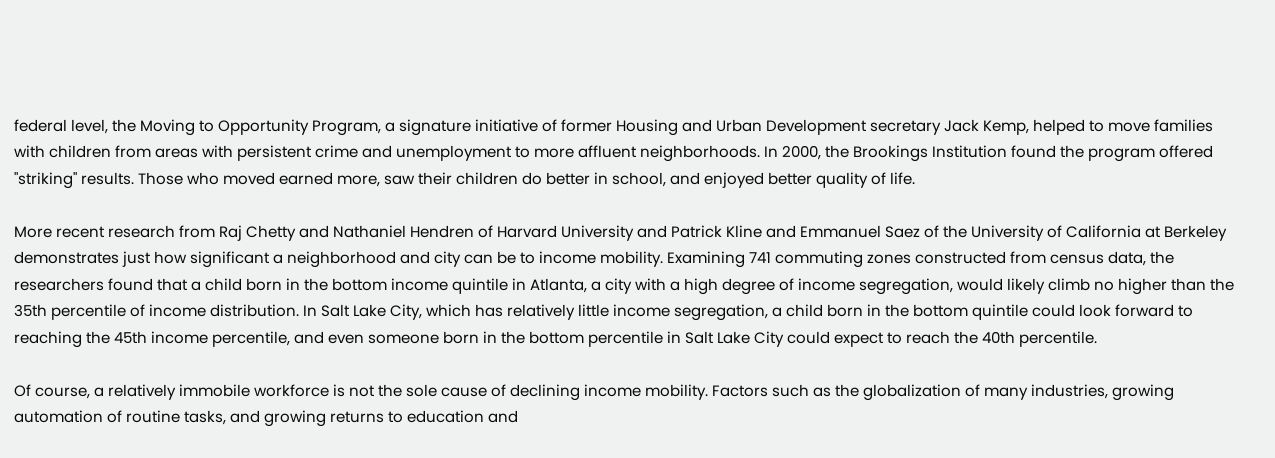federal level, the Moving to Opportunity Program, a signature initiative of former Housing and Urban Development secretary Jack Kemp, helped to move families with children from areas with persistent crime and unemployment to more affluent neighborhoods. In 2000, the Brookings Institution found the program offered "striking" results. Those who moved earned more, saw their children do better in school, and enjoyed better quality of life.

More recent research from Raj Chetty and Nathaniel Hendren of Harvard University and Patrick Kline and Emmanuel Saez of the University of California at Berkeley demonstrates just how significant a neighborhood and city can be to income mobility. Examining 741 commuting zones constructed from census data, the researchers found that a child born in the bottom income quintile in Atlanta, a city with a high degree of income segregation, would likely climb no higher than the 35th percentile of income distribution. In Salt Lake City, which has relatively little income segregation, a child born in the bottom quintile could look forward to reaching the 45th income percentile, and even someone born in the bottom percentile in Salt Lake City could expect to reach the 40th percentile.

Of course, a relatively immobile workforce is not the sole cause of declining income mobility. Factors such as the globalization of many industries, growing automation of routine tasks, and growing returns to education and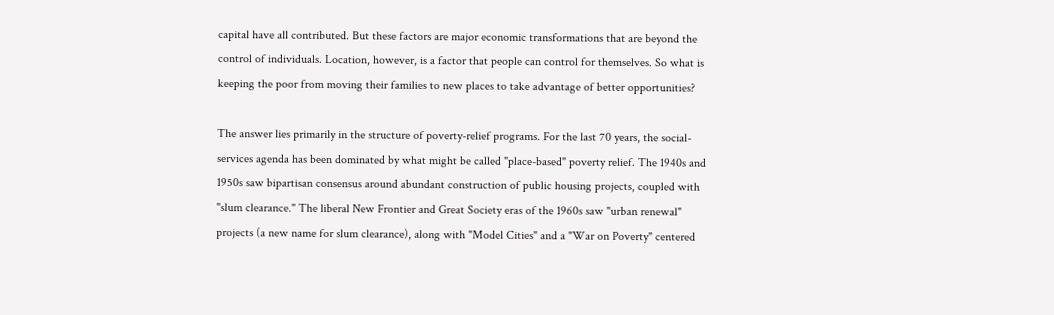capital have all contributed. But these factors are major economic transformations that are beyond the control of individuals. Location, however, is a factor that people can control for themselves. So what is keeping the poor from moving their families to new places to take advantage of better opportunities?

The answer lies primarily in the structure of poverty-relief programs. For the last 70 years, the social-services agenda has been dominated by what might be called "place-based" poverty relief. The 1940s and 1950s saw bipartisan consensus around abundant construction of public housing projects, coupled with "slum clearance." The liberal New Frontier and Great Society eras of the 1960s saw "urban renewal" projects (a new name for slum clearance), along with "Model Cities" and a "War on Poverty" centered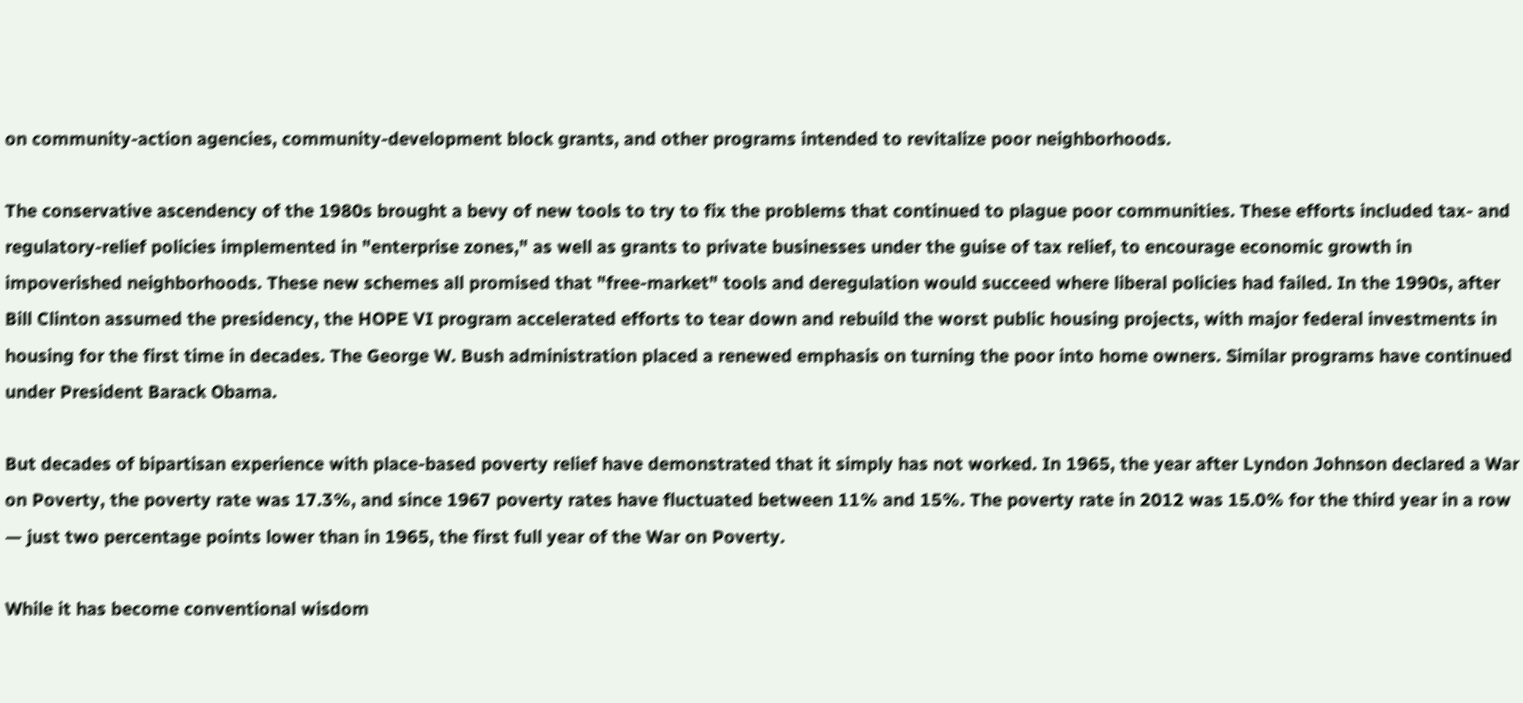on community-action agencies, community-development block grants, and other programs intended to revitalize poor neighborhoods.

The conservative ascendency of the 1980s brought a bevy of new tools to try to fix the problems that continued to plague poor communities. These efforts included tax- and regulatory-relief policies implemented in "enterprise zones," as well as grants to private businesses under the guise of tax relief, to encourage economic growth in impoverished neighborhoods. These new schemes all promised that "free-market" tools and deregulation would succeed where liberal policies had failed. In the 1990s, after Bill Clinton assumed the presidency, the HOPE VI program accelerated efforts to tear down and rebuild the worst public housing projects, with major federal investments in housing for the first time in decades. The George W. Bush administration placed a renewed emphasis on turning the poor into home owners. Similar programs have continued under President Barack Obama.

But decades of bipartisan experience with place-based poverty relief have demonstrated that it simply has not worked. In 1965, the year after Lyndon Johnson declared a War on Poverty, the poverty rate was 17.3%, and since 1967 poverty rates have fluctuated between 11% and 15%. The poverty rate in 2012 was 15.0% for the third year in a row — just two percentage points lower than in 1965, the first full year of the War on Poverty.

While it has become conventional wisdom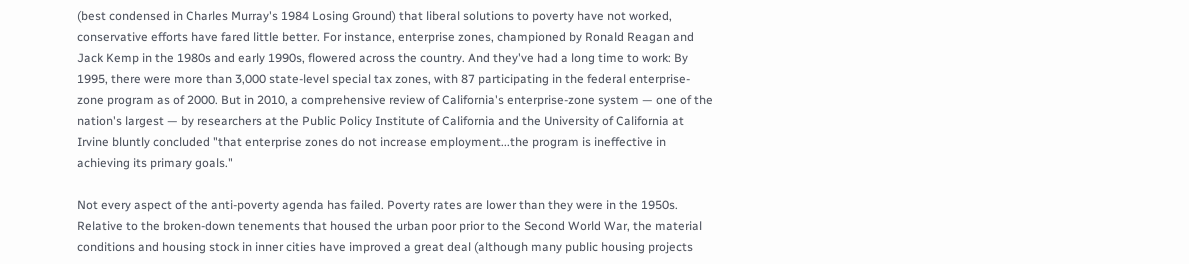(best condensed in Charles Murray's 1984 Losing Ground) that liberal solutions to poverty have not worked, conservative efforts have fared little better. For instance, enterprise zones, championed by Ronald Reagan and Jack Kemp in the 1980s and early 1990s, flowered across the country. And they've had a long time to work: By 1995, there were more than 3,000 state-level special tax zones, with 87 participating in the federal enterprise-zone program as of 2000. But in 2010, a comprehensive review of California's enterprise-zone system — one of the nation's largest — by researchers at the Public Policy Institute of California and the University of California at Irvine bluntly concluded "that enterprise zones do not increase employment...the program is ineffective in achieving its primary goals."

Not every aspect of the anti-poverty agenda has failed. Poverty rates are lower than they were in the 1950s. Relative to the broken-down tenements that housed the urban poor prior to the Second World War, the material conditions and housing stock in inner cities have improved a great deal (although many public housing projects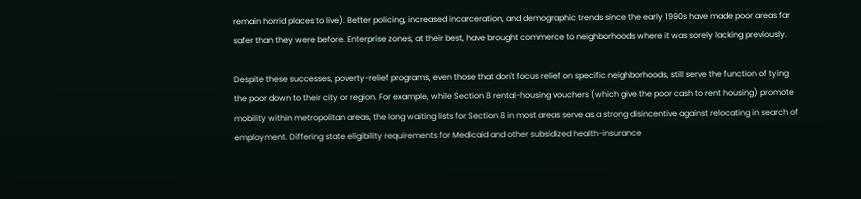remain horrid places to live). Better policing, increased incarceration, and demographic trends since the early 1990s have made poor areas far safer than they were before. Enterprise zones, at their best, have brought commerce to neighborhoods where it was sorely lacking previously.

Despite these successes, poverty-relief programs, even those that don't focus relief on specific neighborhoods, still serve the function of tying the poor down to their city or region. For example, while Section 8 rental-housing vouchers (which give the poor cash to rent housing) promote mobility within metropolitan areas, the long waiting lists for Section 8 in most areas serve as a strong disincentive against relocating in search of employment. Differing state eligibility requirements for Medicaid and other subsidized health-insurance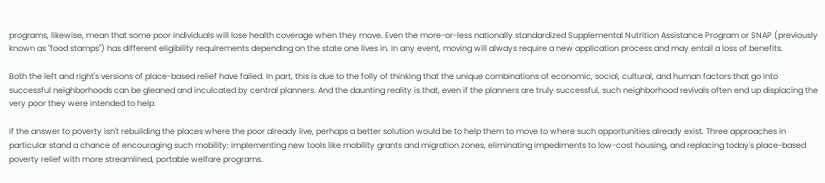programs, likewise, mean that some poor individuals will lose health coverage when they move. Even the more-or-less nationally standardized Supplemental Nutrition Assistance Program or SNAP (previously known as "food stamps") has different eligibility requirements depending on the state one lives in. In any event, moving will always require a new application process and may entail a loss of benefits.

Both the left and right's versions of place-based relief have failed. In part, this is due to the folly of thinking that the unique combinations of economic, social, cultural, and human factors that go into successful neighborhoods can be gleaned and inculcated by central planners. And the daunting reality is that, even if the planners are truly successful, such neighborhood revivals often end up displacing the very poor they were intended to help.

If the answer to poverty isn't rebuilding the places where the poor already live, perhaps a better solution would be to help them to move to where such opportunities already exist. Three approaches in particular stand a chance of encouraging such mobility: implementing new tools like mobility grants and migration zones, eliminating impediments to low-cost housing, and replacing today's place-based poverty relief with more streamlined, portable welfare programs.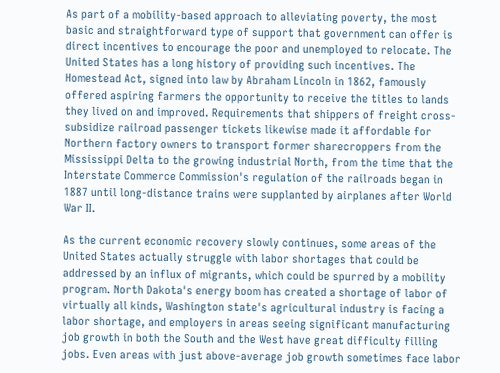As part of a mobility-based approach to alleviating poverty, the most basic and straightforward type of support that government can offer is direct incentives to encourage the poor and unemployed to relocate. The United States has a long history of providing such incentives. The Homestead Act, signed into law by Abraham Lincoln in 1862, famously offered aspiring farmers the opportunity to receive the titles to lands they lived on and improved. Requirements that shippers of freight cross-subsidize railroad passenger tickets likewise made it affordable for Northern factory owners to transport former sharecroppers from the Mississippi Delta to the growing industrial North, from the time that the Interstate Commerce Commission's regulation of the railroads began in 1887 until long-distance trains were supplanted by airplanes after World War II.

As the current economic recovery slowly continues, some areas of the United States actually struggle with labor shortages that could be addressed by an influx of migrants, which could be spurred by a mobility program. North Dakota's energy boom has created a shortage of labor of virtually all kinds, Washington state's agricultural industry is facing a labor shortage, and employers in areas seeing significant manufacturing job growth in both the South and the West have great difficulty filling jobs. Even areas with just above-average job growth sometimes face labor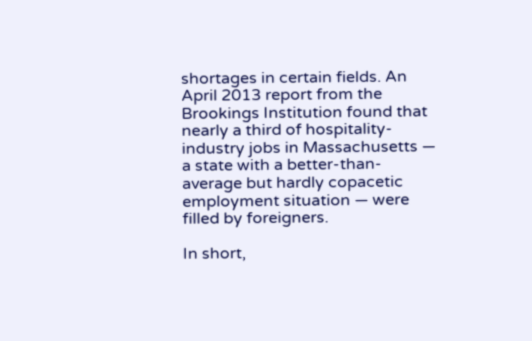shortages in certain fields. An April 2013 report from the Brookings Institution found that nearly a third of hospitality-industry jobs in Massachusetts — a state with a better-than-average but hardly copacetic employment situation — were filled by foreigners.

In short,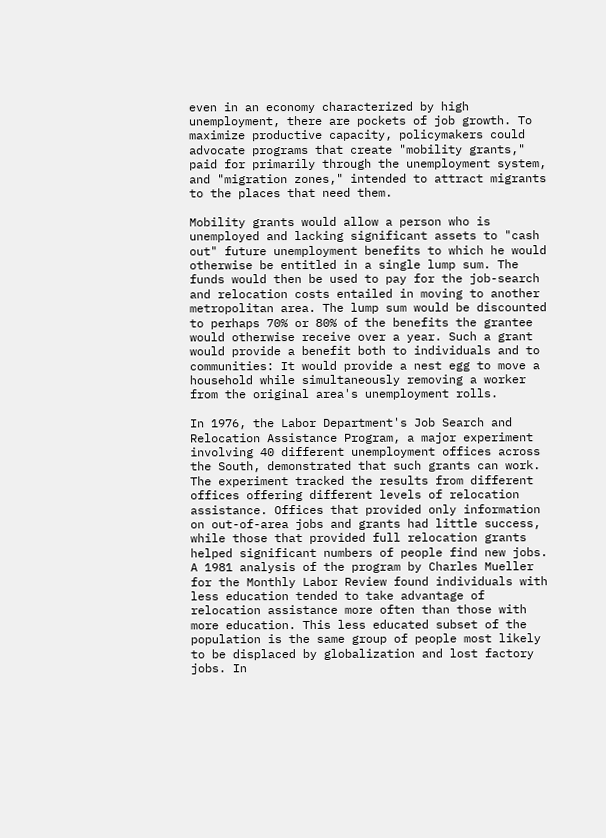even in an economy characterized by high unemployment, there are pockets of job growth. To maximize productive capacity, policymakers could advocate programs that create "mobility grants," paid for primarily through the unemployment system, and "migration zones," intended to attract migrants to the places that need them.

Mobility grants would allow a person who is unemployed and lacking significant assets to "cash out" future unemployment benefits to which he would otherwise be entitled in a single lump sum. The funds would then be used to pay for the job-search and relocation costs entailed in moving to another metropolitan area. The lump sum would be discounted to perhaps 70% or 80% of the benefits the grantee would otherwise receive over a year. Such a grant would provide a benefit both to individuals and to communities: It would provide a nest egg to move a household while simultaneously removing a worker from the original area's unemployment rolls.

In 1976, the Labor Department's Job Search and Relocation Assistance Program, a major experiment involving 40 different unemployment offices across the South, demonstrated that such grants can work. The experiment tracked the results from different offices offering different levels of relocation assistance. Offices that provided only information on out-of-area jobs and grants had little success, while those that provided full relocation grants helped significant numbers of people find new jobs. A 1981 analysis of the program by Charles Mueller for the Monthly Labor Review found individuals with less education tended to take advantage of relocation assistance more often than those with more education. This less educated subset of the population is the same group of people most likely to be displaced by globalization and lost factory jobs. In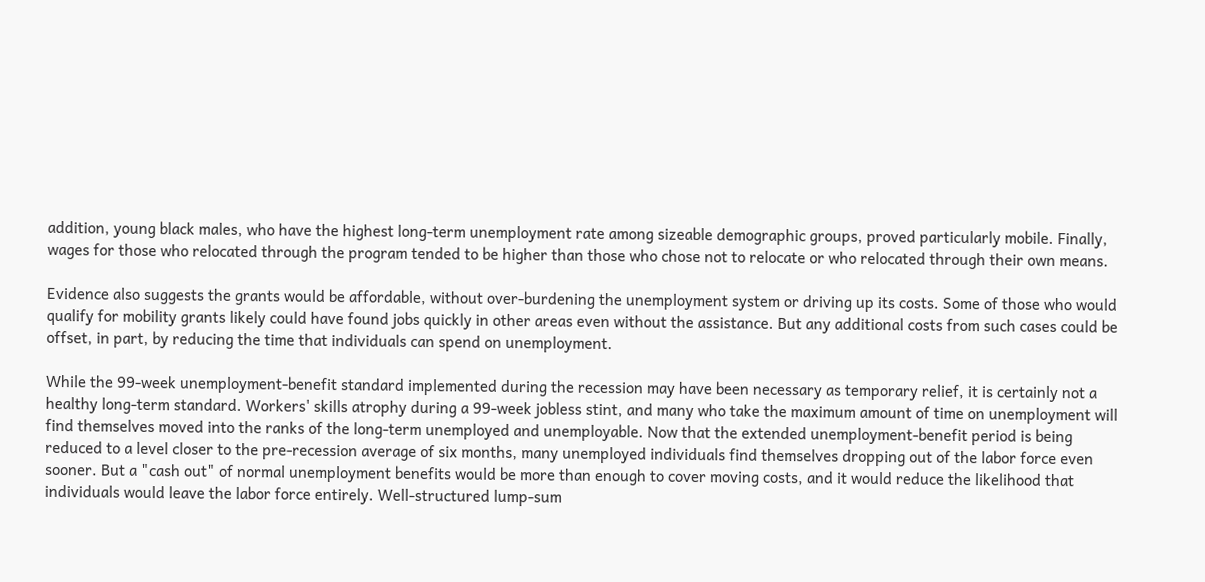addition, young black males, who have the highest long-term unemployment rate among sizeable demographic groups, proved particularly mobile. Finally, wages for those who relocated through the program tended to be higher than those who chose not to relocate or who relocated through their own means.

Evidence also suggests the grants would be affordable, without over-burdening the unemployment system or driving up its costs. Some of those who would qualify for mobility grants likely could have found jobs quickly in other areas even without the assistance. But any additional costs from such cases could be offset, in part, by reducing the time that individuals can spend on unemployment.

While the 99-week unemployment-benefit standard implemented during the recession may have been necessary as temporary relief, it is certainly not a healthy long-term standard. Workers' skills atrophy during a 99-week jobless stint, and many who take the maximum amount of time on unemployment will find themselves moved into the ranks of the long-term unemployed and unemployable. Now that the extended unemployment-benefit period is being reduced to a level closer to the pre-recession average of six months, many unemployed individuals find themselves dropping out of the labor force even sooner. But a "cash out" of normal unemployment benefits would be more than enough to cover moving costs, and it would reduce the likelihood that individuals would leave the labor force entirely. Well-structured lump-sum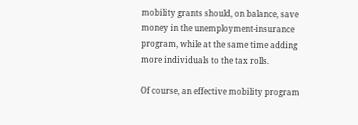mobility grants should, on balance, save money in the unemployment-insurance program, while at the same time adding more individuals to the tax rolls.

Of course, an effective mobility program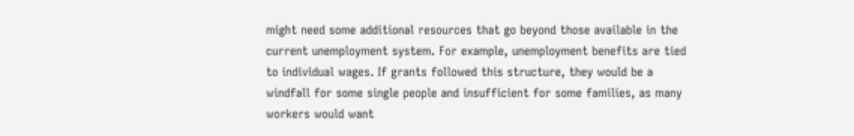might need some additional resources that go beyond those available in the current unemployment system. For example, unemployment benefits are tied to individual wages. If grants followed this structure, they would be a windfall for some single people and insufficient for some families, as many workers would want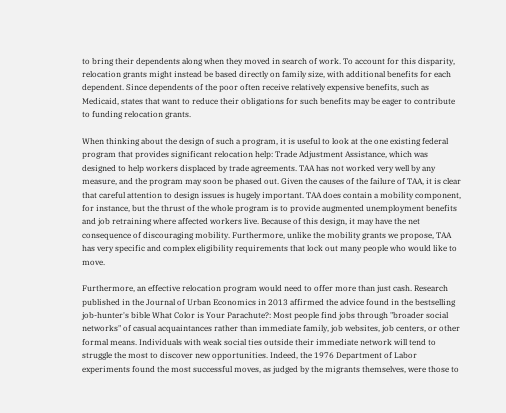to bring their dependents along when they moved in search of work. To account for this disparity, relocation grants might instead be based directly on family size, with additional benefits for each dependent. Since dependents of the poor often receive relatively expensive benefits, such as Medicaid, states that want to reduce their obligations for such benefits may be eager to contribute to funding relocation grants.

When thinking about the design of such a program, it is useful to look at the one existing federal program that provides significant relocation help: Trade Adjustment Assistance, which was designed to help workers displaced by trade agreements. TAA has not worked very well by any measure, and the program may soon be phased out. Given the causes of the failure of TAA, it is clear that careful attention to design issues is hugely important. TAA does contain a mobility component, for instance, but the thrust of the whole program is to provide augmented unemployment benefits and job retraining where affected workers live. Because of this design, it may have the net consequence of discouraging mobility. Furthermore, unlike the mobility grants we propose, TAA has very specific and complex eligibility requirements that lock out many people who would like to move.

Furthermore, an effective relocation program would need to offer more than just cash. Research published in the Journal of Urban Economics in 2013 affirmed the advice found in the bestselling job-hunter's bible What Color is Your Parachute?: Most people find jobs through "broader social networks" of casual acquaintances rather than immediate family, job websites, job centers, or other formal means. Individuals with weak social ties outside their immediate network will tend to struggle the most to discover new opportunities. Indeed, the 1976 Department of Labor experiments found the most successful moves, as judged by the migrants themselves, were those to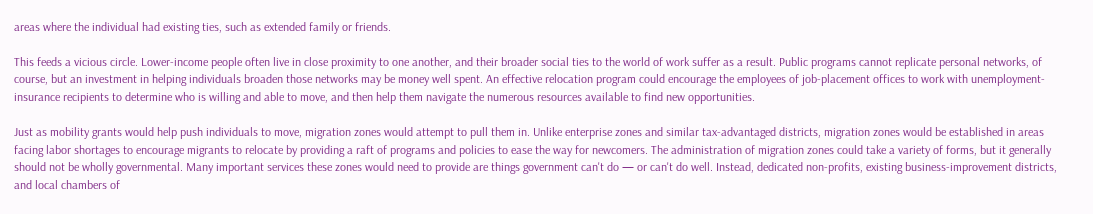areas where the individual had existing ties, such as extended family or friends.

This feeds a vicious circle. Lower-income people often live in close proximity to one another, and their broader social ties to the world of work suffer as a result. Public programs cannot replicate personal networks, of course, but an investment in helping individuals broaden those networks may be money well spent. An effective relocation program could encourage the employees of job-placement offices to work with unemployment-insurance recipients to determine who is willing and able to move, and then help them navigate the numerous resources available to find new opportunities.

Just as mobility grants would help push individuals to move, migration zones would attempt to pull them in. Unlike enterprise zones and similar tax-advantaged districts, migration zones would be established in areas facing labor shortages to encourage migrants to relocate by providing a raft of programs and policies to ease the way for newcomers. The administration of migration zones could take a variety of forms, but it generally should not be wholly governmental. Many important services these zones would need to provide are things government can't do — or can't do well. Instead, dedicated non-profits, existing business-improvement districts, and local chambers of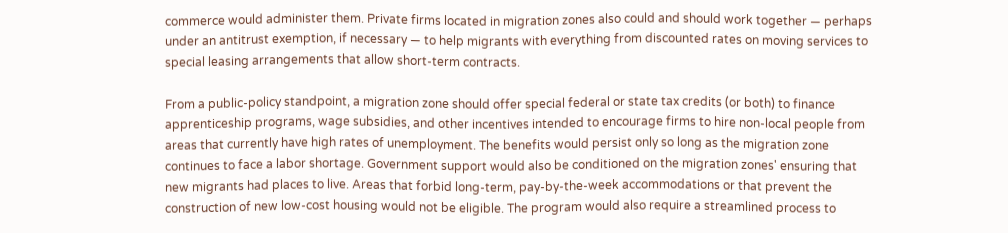commerce would administer them. Private firms located in migration zones also could and should work together — perhaps under an antitrust exemption, if necessary — to help migrants with everything from discounted rates on moving services to special leasing arrangements that allow short-term contracts.

From a public-policy standpoint, a migration zone should offer special federal or state tax credits (or both) to finance apprenticeship programs, wage subsidies, and other incentives intended to encourage firms to hire non-local people from areas that currently have high rates of unemployment. The benefits would persist only so long as the migration zone continues to face a labor shortage. Government support would also be conditioned on the migration zones' ensuring that new migrants had places to live. Areas that forbid long-term, pay-by-the-week accommodations or that prevent the construction of new low-cost housing would not be eligible. The program would also require a streamlined process to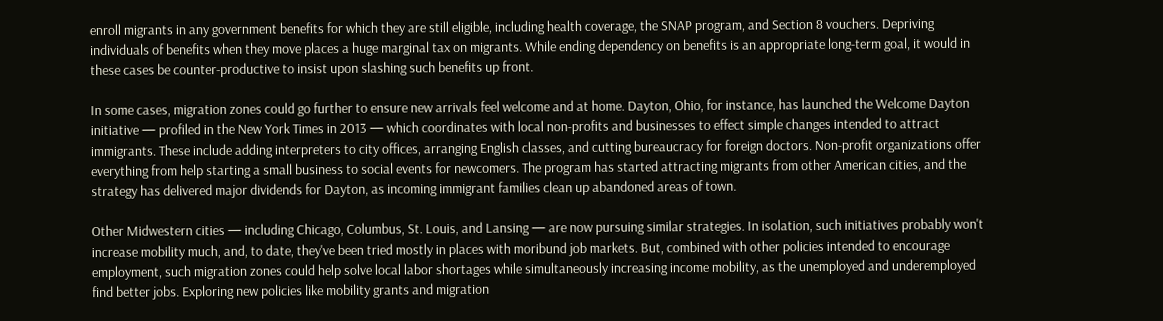enroll migrants in any government benefits for which they are still eligible, including health coverage, the SNAP program, and Section 8 vouchers. Depriving individuals of benefits when they move places a huge marginal tax on migrants. While ending dependency on benefits is an appropriate long-term goal, it would in these cases be counter-productive to insist upon slashing such benefits up front.

In some cases, migration zones could go further to ensure new arrivals feel welcome and at home. Dayton, Ohio, for instance, has launched the Welcome Dayton initiative — profiled in the New York Times in 2013 — which coordinates with local non-profits and businesses to effect simple changes intended to attract immigrants. These include adding interpreters to city offices, arranging English classes, and cutting bureaucracy for foreign doctors. Non-profit organizations offer everything from help starting a small business to social events for newcomers. The program has started attracting migrants from other American cities, and the strategy has delivered major dividends for Dayton, as incoming immigrant families clean up abandoned areas of town.

Other Midwestern cities — including Chicago, Columbus, St. Louis, and Lansing — are now pursuing similar strategies. In isolation, such initiatives probably won't increase mobility much, and, to date, they've been tried mostly in places with moribund job markets. But, combined with other policies intended to encourage employment, such migration zones could help solve local labor shortages while simultaneously increasing income mobility, as the unemployed and underemployed find better jobs. Exploring new policies like mobility grants and migration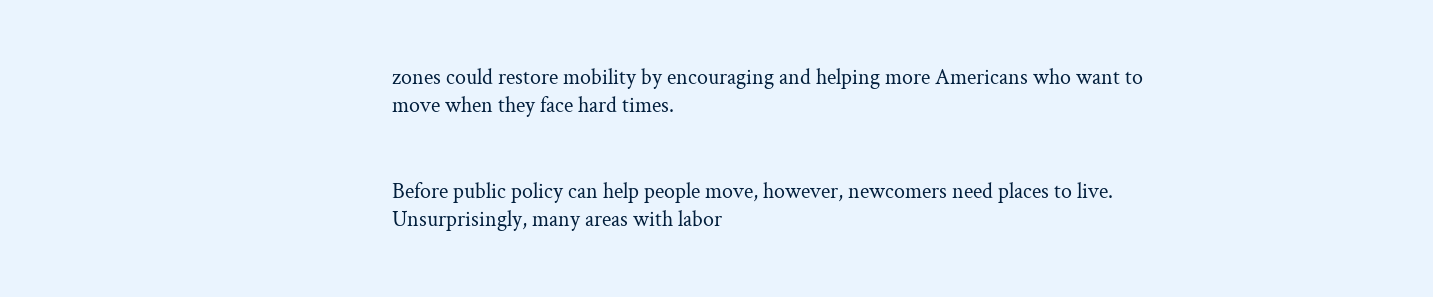zones could restore mobility by encouraging and helping more Americans who want to move when they face hard times.


Before public policy can help people move, however, newcomers need places to live. Unsurprisingly, many areas with labor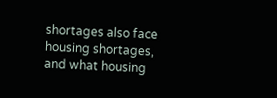shortages also face housing shortages, and what housing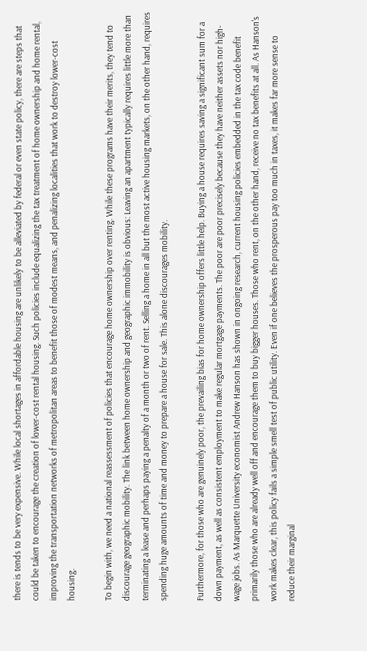there is tends to be very expensive. While local shortages in affordable housing are unlikely to be alleviated by federal or even state policy, there are steps that could be taken to encourage the creation of lower-cost rental housing. Such policies include equalizing the tax treatment of home ownership and home rental, improving the transportation networks of metropolitan areas to benefit those of modest means, and penalizing localities that work to destroy lower-cost housing.

To begin with, we need a national reassessment of policies that encourage home ownership over renting. While these programs have their merits, they tend to discourage geographic mobility. The link between home ownership and geographic immobility is obvious: Leaving an apartment typically requires little more than terminating a lease and perhaps paying a penalty of a month or two of rent. Selling a home in all but the most active housing markets, on the other hand, requires spending huge amounts of time and money to prepare a house for sale. This alone discourages mobility.

Furthermore, for those who are genuinely poor, the prevailing bias for home ownership offers little help. Buying a house requires saving a significant sum for a down payment, as well as consistent employment to make regular mortgage payments. The poor are poor precisely because they have neither assets nor high-wage jobs. As Marquette University economist Andrew Hanson has shown in ongoing research, current housing policies embedded in the tax code benefit primarily those who are already well off and encourage them to buy bigger houses. Those who rent, on the other hand, receive no tax benefits at all. As Hanson's work makes clear, this policy fails a simple smell test of public utility. Even if one believes the prosperous pay too much in taxes, it makes far more sense to reduce their marginal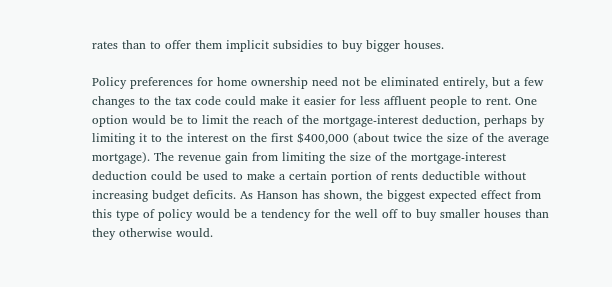rates than to offer them implicit subsidies to buy bigger houses.

Policy preferences for home ownership need not be eliminated entirely, but a few changes to the tax code could make it easier for less affluent people to rent. One option would be to limit the reach of the mortgage-interest deduction, perhaps by limiting it to the interest on the first $400,000 (about twice the size of the average mortgage). The revenue gain from limiting the size of the mortgage-interest deduction could be used to make a certain portion of rents deductible without increasing budget deficits. As Hanson has shown, the biggest expected effect from this type of policy would be a tendency for the well off to buy smaller houses than they otherwise would.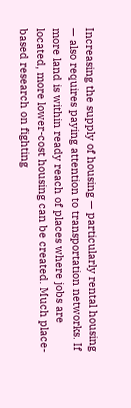Increasing the supply of housing — particularly rental housing — also requires paying attention to transportation networks. If more land is within ready reach of places where jobs are located, more lower-cost housing can be created. Much place-based research on fighting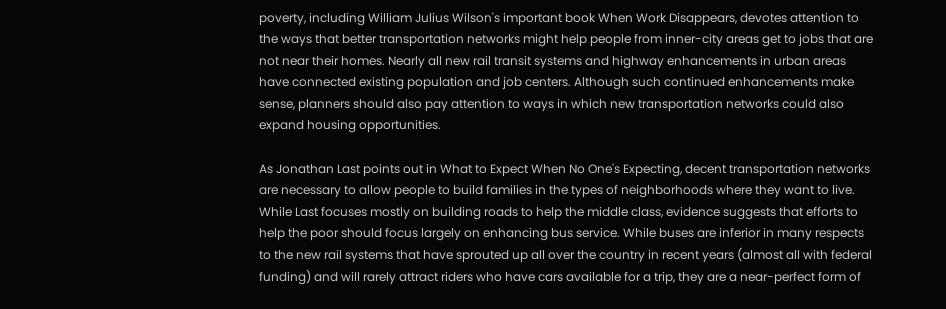poverty, including William Julius Wilson's important book When Work Disappears, devotes attention to the ways that better transportation networks might help people from inner-city areas get to jobs that are not near their homes. Nearly all new rail transit systems and highway enhancements in urban areas have connected existing population and job centers. Although such continued enhancements make sense, planners should also pay attention to ways in which new transportation networks could also expand housing opportunities.

As Jonathan Last points out in What to Expect When No One's Expecting, decent transportation networks are necessary to allow people to build families in the types of neighborhoods where they want to live. While Last focuses mostly on building roads to help the middle class, evidence suggests that efforts to help the poor should focus largely on enhancing bus service. While buses are inferior in many respects to the new rail systems that have sprouted up all over the country in recent years (almost all with federal funding) and will rarely attract riders who have cars available for a trip, they are a near-perfect form of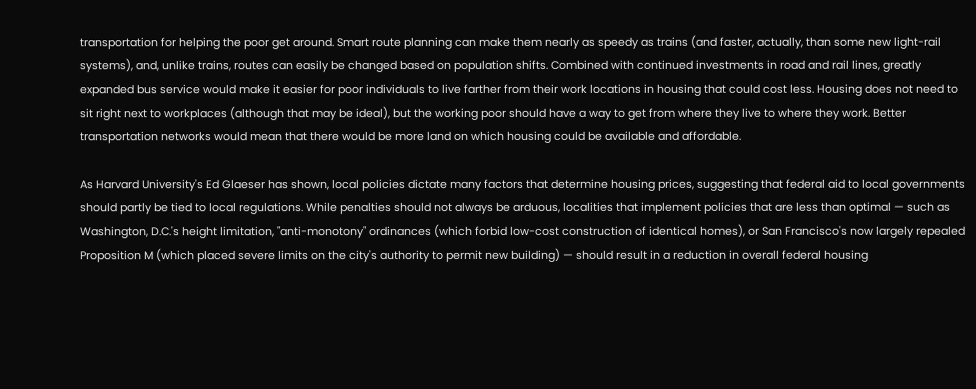transportation for helping the poor get around. Smart route planning can make them nearly as speedy as trains (and faster, actually, than some new light-rail systems), and, unlike trains, routes can easily be changed based on population shifts. Combined with continued investments in road and rail lines, greatly expanded bus service would make it easier for poor individuals to live farther from their work locations in housing that could cost less. Housing does not need to sit right next to workplaces (although that may be ideal), but the working poor should have a way to get from where they live to where they work. Better transportation networks would mean that there would be more land on which housing could be available and affordable.

As Harvard University's Ed Glaeser has shown, local policies dictate many factors that determine housing prices, suggesting that federal aid to local governments should partly be tied to local regulations. While penalties should not always be arduous, localities that implement policies that are less than optimal — such as Washington, D.C.'s height limitation, "anti-monotony" ordinances (which forbid low-cost construction of identical homes), or San Francisco's now largely repealed Proposition M (which placed severe limits on the city's authority to permit new building) — should result in a reduction in overall federal housing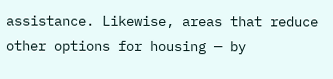assistance. Likewise, areas that reduce other options for housing — by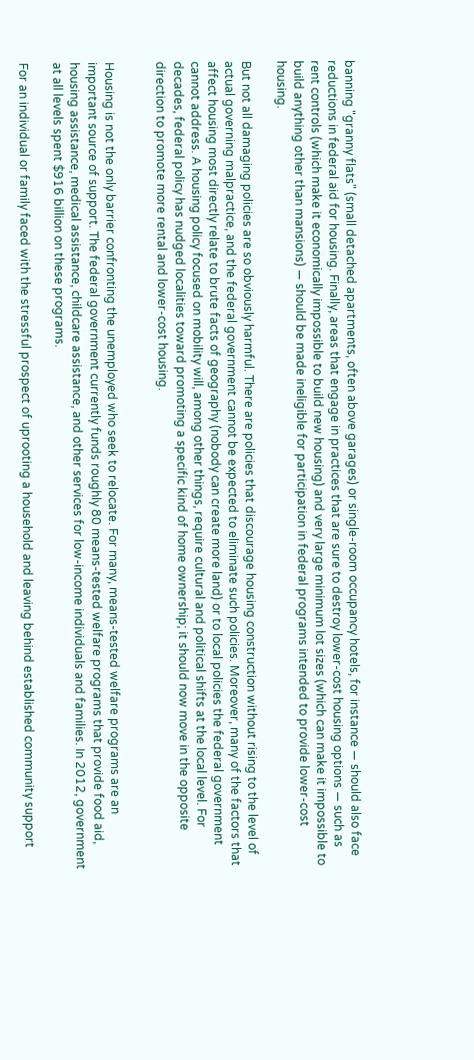banning "granny flats" (small detached apartments, often above garages) or single-room occupancy hotels, for instance — should also face reductions in federal aid for housing. Finally, areas that engage in practices that are sure to destroy lower-cost housing options — such as rent controls (which make it economically impossible to build new housing) and very large minimum lot sizes (which can make it impossible to build anything other than mansions) — should be made ineligible for participation in federal programs intended to provide lower-cost housing.

But not all damaging policies are so obviously harmful. There are policies that discourage housing construction without rising to the level of actual governing malpractice, and the federal government cannot be expected to eliminate such policies. Moreover, many of the factors that affect housing most directly relate to brute facts of geography (nobody can create more land) or to local policies the federal government cannot address. A housing policy focused on mobility will, among other things, require cultural and political shifts at the local level. For decades, federal policy has nudged localities toward promoting a specific kind of home ownership; it should now move in the opposite direction to promote more rental and lower-cost housing.


Housing is not the only barrier confronting the unemployed who seek to relocate. For many, means-tested welfare programs are an important source of support. The federal government currently funds roughly 80 means-tested welfare programs that provide food aid, housing assistance, medical assistance, childcare assistance, and other services for low-income individuals and families. In 2012, government at all levels spent $916 billion on these programs.

For an individual or family faced with the stressful prospect of uprooting a household and leaving behind established community support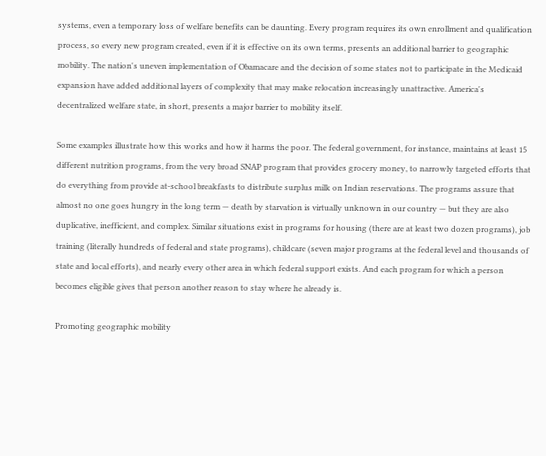systems, even a temporary loss of welfare benefits can be daunting. Every program requires its own enrollment and qualification process, so every new program created, even if it is effective on its own terms, presents an additional barrier to geographic mobility. The nation's uneven implementation of Obamacare and the decision of some states not to participate in the Medicaid expansion have added additional layers of complexity that may make relocation increasingly unattractive. America's decentralized welfare state, in short, presents a major barrier to mobility itself.

Some examples illustrate how this works and how it harms the poor. The federal government, for instance, maintains at least 15 different nutrition programs, from the very broad SNAP program that provides grocery money, to narrowly targeted efforts that do everything from provide at-school breakfasts to distribute surplus milk on Indian reservations. The programs assure that almost no one goes hungry in the long term — death by starvation is virtually unknown in our country — but they are also duplicative, inefficient, and complex. Similar situations exist in programs for housing (there are at least two dozen programs), job training (literally hundreds of federal and state programs), childcare (seven major programs at the federal level and thousands of state and local efforts), and nearly every other area in which federal support exists. And each program for which a person becomes eligible gives that person another reason to stay where he already is.

Promoting geographic mobility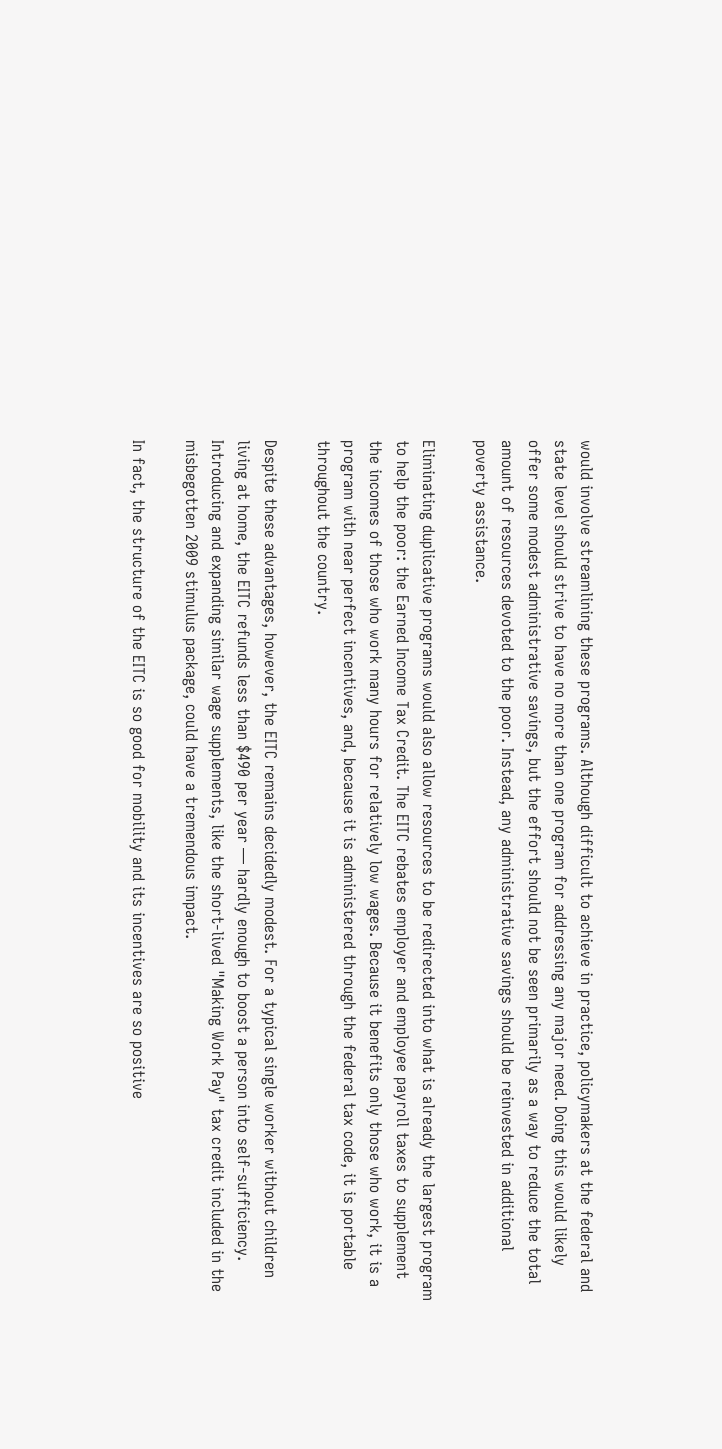would involve streamlining these programs. Although difficult to achieve in practice, policymakers at the federal and state level should strive to have no more than one program for addressing any major need. Doing this would likely offer some modest administrative savings, but the effort should not be seen primarily as a way to reduce the total amount of resources devoted to the poor. Instead, any administrative savings should be reinvested in additional poverty assistance.

Eliminating duplicative programs would also allow resources to be redirected into what is already the largest program to help the poor: the Earned Income Tax Credit. The EITC rebates employer and employee payroll taxes to supplement the incomes of those who work many hours for relatively low wages. Because it benefits only those who work, it is a program with near perfect incentives, and, because it is administered through the federal tax code, it is portable throughout the country.

Despite these advantages, however, the EITC remains decidedly modest. For a typical single worker without children living at home, the EITC refunds less than $490 per year — hardly enough to boost a person into self-sufficiency. Introducing and expanding similar wage supplements, like the short-lived "Making Work Pay" tax credit included in the misbegotten 2009 stimulus package, could have a tremendous impact.

In fact, the structure of the EITC is so good for mobility and its incentives are so positive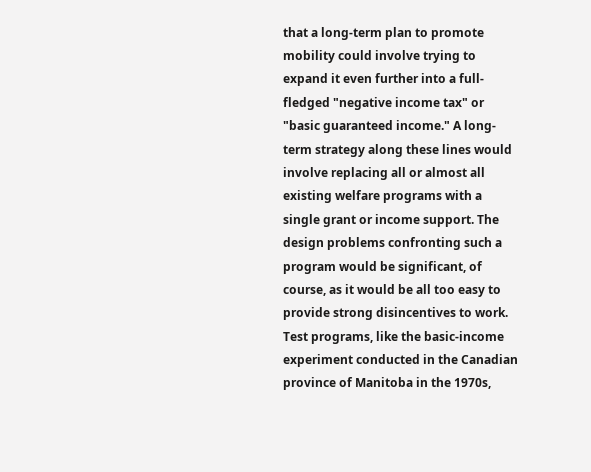that a long-term plan to promote mobility could involve trying to expand it even further into a full-fledged "negative income tax" or "basic guaranteed income." A long-term strategy along these lines would involve replacing all or almost all existing welfare programs with a single grant or income support. The design problems confronting such a program would be significant, of course, as it would be all too easy to provide strong disincentives to work. Test programs, like the basic-income experiment conducted in the Canadian province of Manitoba in the 1970s,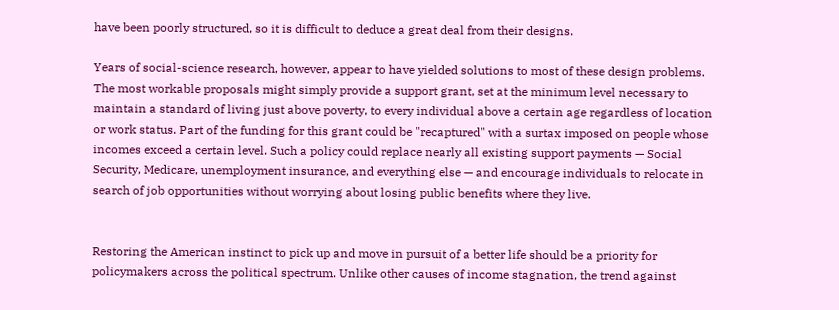have been poorly structured, so it is difficult to deduce a great deal from their designs.

Years of social-science research, however, appear to have yielded solutions to most of these design problems. The most workable proposals might simply provide a support grant, set at the minimum level necessary to maintain a standard of living just above poverty, to every individual above a certain age regardless of location or work status. Part of the funding for this grant could be "recaptured" with a surtax imposed on people whose incomes exceed a certain level. Such a policy could replace nearly all existing support payments — Social Security, Medicare, unemployment insurance, and everything else — and encourage individuals to relocate in search of job opportunities without worrying about losing public benefits where they live.


Restoring the American instinct to pick up and move in pursuit of a better life should be a priority for policymakers across the political spectrum. Unlike other causes of income stagnation, the trend against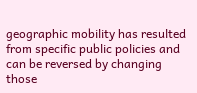geographic mobility has resulted from specific public policies and can be reversed by changing those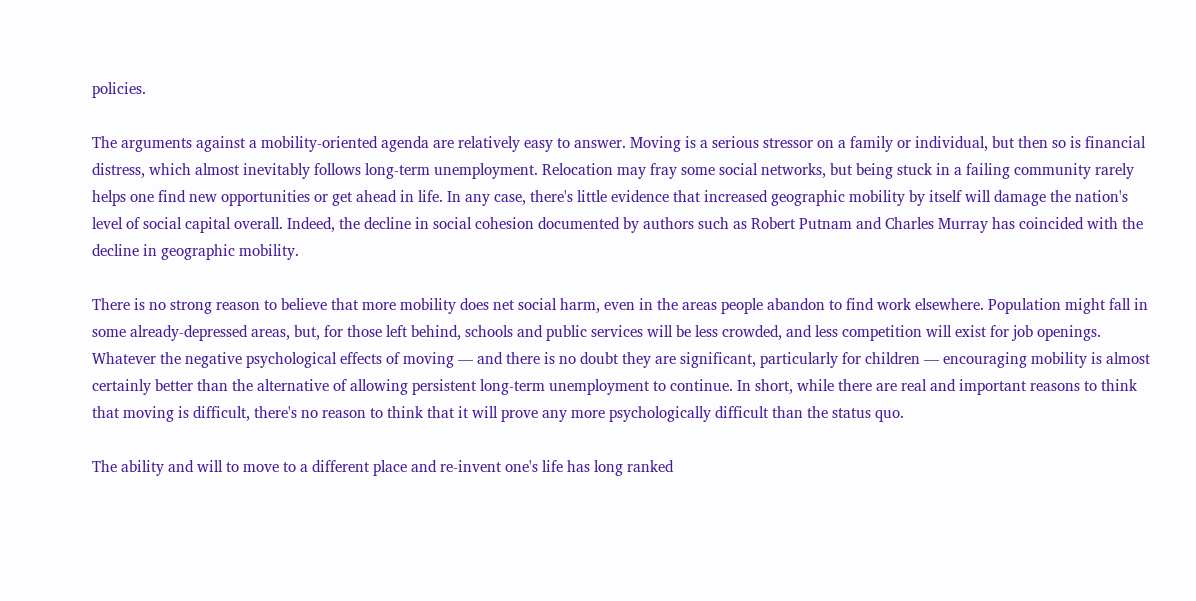policies.

The arguments against a mobility-oriented agenda are relatively easy to answer. Moving is a serious stressor on a family or individual, but then so is financial distress, which almost inevitably follows long-term unemployment. Relocation may fray some social networks, but being stuck in a failing community rarely helps one find new opportunities or get ahead in life. In any case, there's little evidence that increased geographic mobility by itself will damage the nation's level of social capital overall. Indeed, the decline in social cohesion documented by authors such as Robert Putnam and Charles Murray has coincided with the decline in geographic mobility.

There is no strong reason to believe that more mobility does net social harm, even in the areas people abandon to find work elsewhere. Population might fall in some already-depressed areas, but, for those left behind, schools and public services will be less crowded, and less competition will exist for job openings. Whatever the negative psychological effects of moving — and there is no doubt they are significant, particularly for children — encouraging mobility is almost certainly better than the alternative of allowing persistent long-term unemployment to continue. In short, while there are real and important reasons to think that moving is difficult, there's no reason to think that it will prove any more psychologically difficult than the status quo.

The ability and will to move to a different place and re-invent one's life has long ranked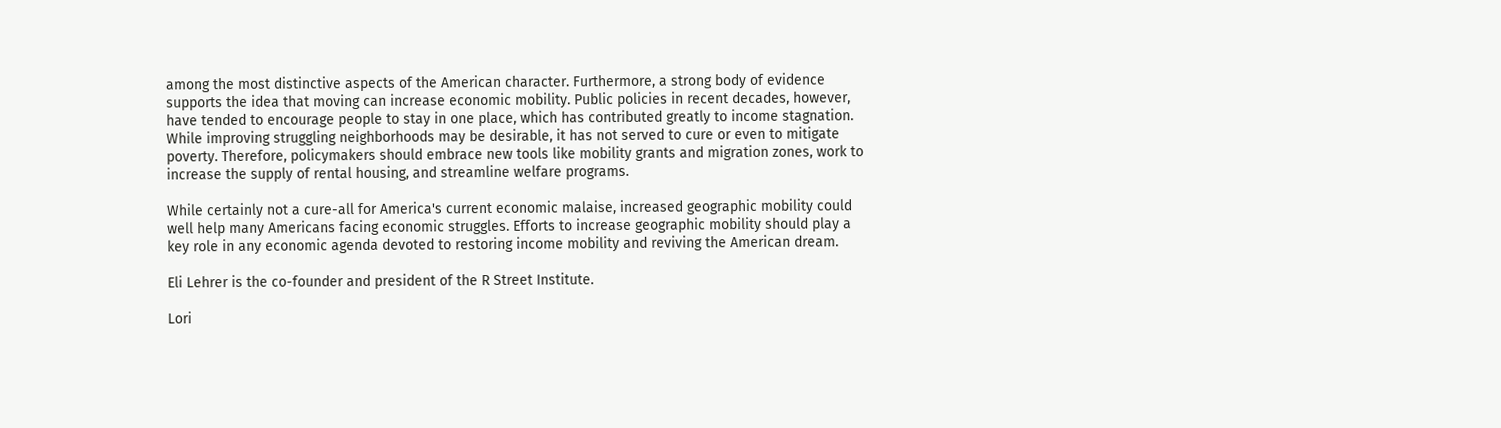among the most distinctive aspects of the American character. Furthermore, a strong body of evidence supports the idea that moving can increase economic mobility. Public policies in recent decades, however, have tended to encourage people to stay in one place, which has contributed greatly to income stagnation. While improving struggling neighborhoods may be desirable, it has not served to cure or even to mitigate poverty. Therefore, policymakers should embrace new tools like mobility grants and migration zones, work to increase the supply of rental housing, and streamline welfare programs.

While certainly not a cure-all for America's current economic malaise, increased geographic mobility could well help many Americans facing economic struggles. Efforts to increase geographic mobility should play a key role in any economic agenda devoted to restoring income mobility and reviving the American dream.

Eli Lehrer is the co-founder and president of the R Street Institute.

Lori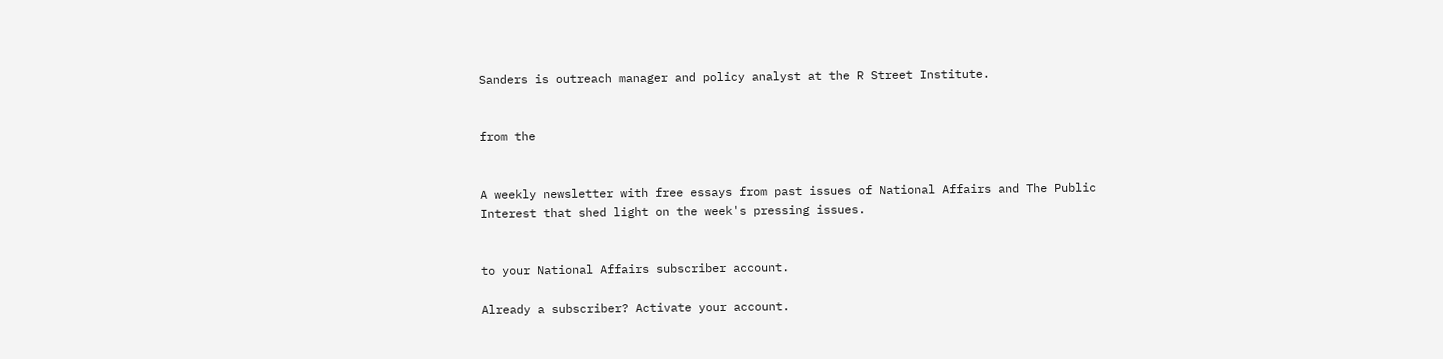Sanders is outreach manager and policy analyst at the R Street Institute.


from the


A weekly newsletter with free essays from past issues of National Affairs and The Public Interest that shed light on the week's pressing issues.


to your National Affairs subscriber account.

Already a subscriber? Activate your account.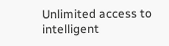Unlimited access to intelligent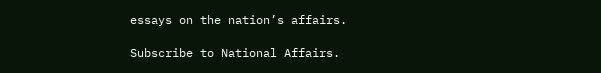essays on the nation’s affairs.

Subscribe to National Affairs.